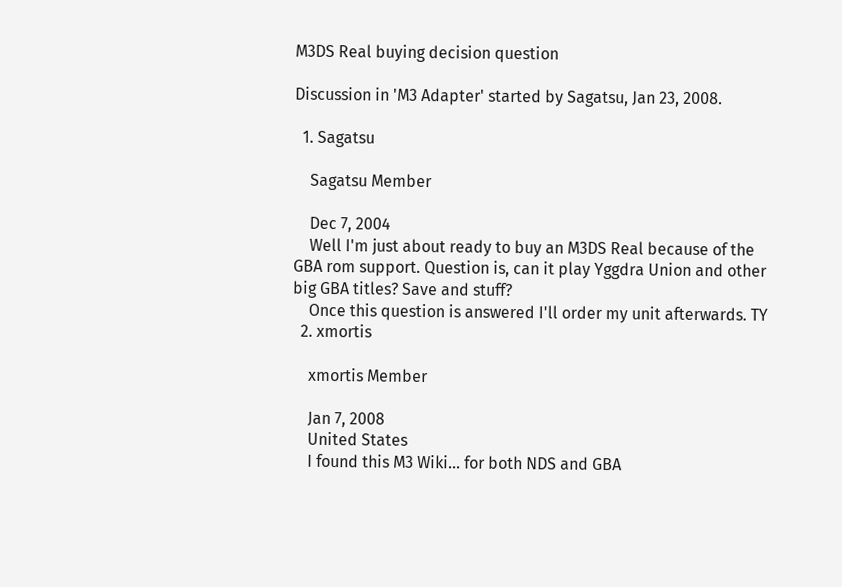M3DS Real buying decision question

Discussion in 'M3 Adapter' started by Sagatsu, Jan 23, 2008.

  1. Sagatsu

    Sagatsu Member

    Dec 7, 2004
    Well I'm just about ready to buy an M3DS Real because of the GBA rom support. Question is, can it play Yggdra Union and other big GBA titles? Save and stuff?
    Once this question is answered I'll order my unit afterwards. TY
  2. xmortis

    xmortis Member

    Jan 7, 2008
    United States
    I found this M3 Wiki... for both NDS and GBA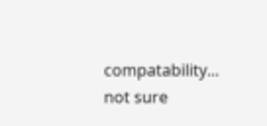compatability... not sure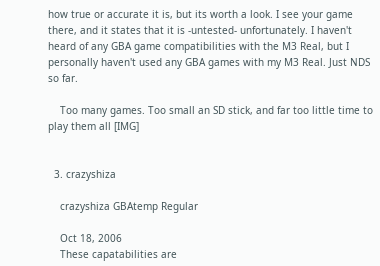how true or accurate it is, but its worth a look. I see your game there, and it states that it is -untested- unfortunately. I haven't heard of any GBA game compatibilities with the M3 Real, but I personally haven't used any GBA games with my M3 Real. Just NDS so far.

    Too many games. Too small an SD stick, and far too little time to play them all [IMG]


  3. crazyshiza

    crazyshiza GBAtemp Regular

    Oct 18, 2006
    These capatabilities are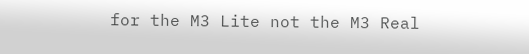for the M3 Lite not the M3 Real